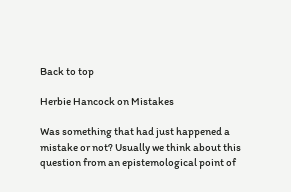Back to top

Herbie Hancock on Mistakes

Was something that had just happened a mistake or not? Usually we think about this question from an epistemological point of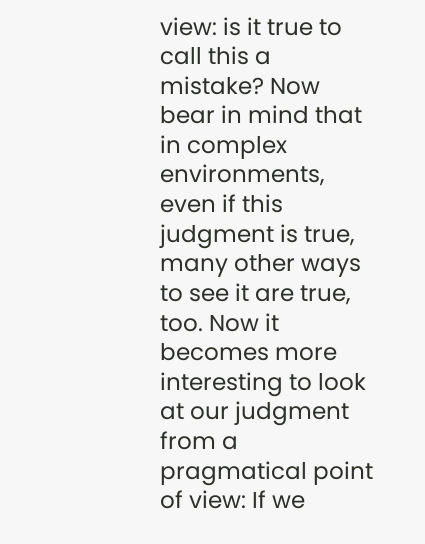view: is it true to call this a mistake? Now bear in mind that in complex environments, even if this judgment is true, many other ways to see it are true, too. Now it becomes more interesting to look at our judgment from a pragmatical point of view: If we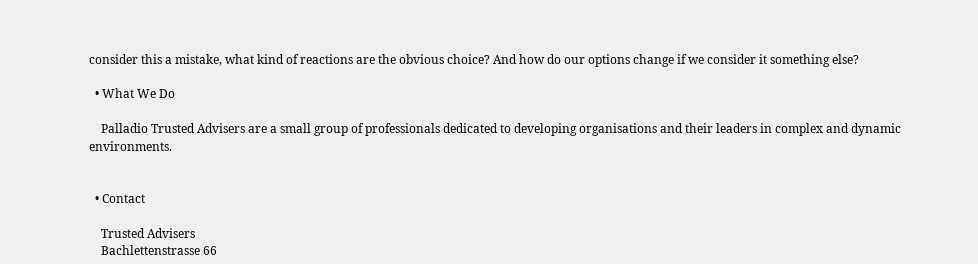consider this a mistake, what kind of reactions are the obvious choice? And how do our options change if we consider it something else?

  • What We Do

    Palladio Trusted Advisers are a small group of professionals dedicated to developing organisations and their leaders in complex and dynamic environments.


  • Contact

    Trusted Advisers
    Bachlettenstrasse 66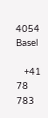4054 Basel

    +41 78 783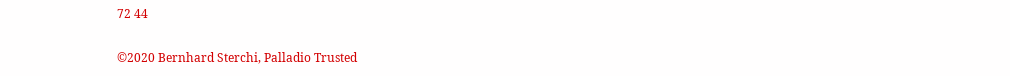72 44

©2020 Bernhard Sterchi, Palladio Trusted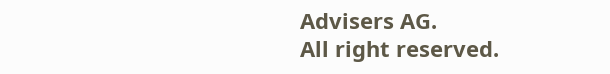Advisers AG.
All right reserved.